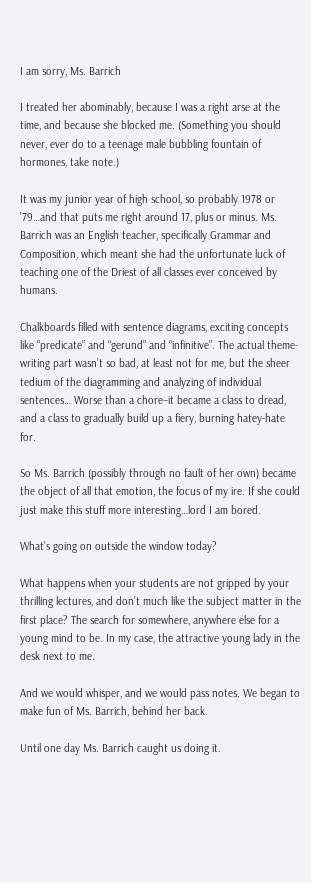I am sorry, Ms. Barrich

I treated her abominably, because I was a right arse at the time, and because she blocked me. (Something you should never, ever do to a teenage male bubbling fountain of hormones, take note.)

It was my junior year of high school, so probably 1978 or ’79…and that puts me right around 17, plus or minus. Ms. Barrich was an English teacher, specifically Grammar and Composition, which meant she had the unfortunate luck of teaching one of the Driest of all classes ever conceived by humans.

Chalkboards filled with sentence diagrams, exciting concepts like “predicate” and “gerund” and “infinitive”. The actual theme-writing part wasn’t so bad, at least not for me, but the sheer tedium of the diagramming and analyzing of individual sentences… Worse than a chore–it became a class to dread, and a class to gradually build up a fiery, burning hatey-hate for.

So Ms. Barrich (possibly through no fault of her own) became the object of all that emotion, the focus of my ire. If she could just make this stuff more interesting…lord I am bored.

What’s going on outside the window today?

What happens when your students are not gripped by your thrilling lectures, and don’t much like the subject matter in the first place? The search for somewhere, anywhere else for a young mind to be. In my case, the attractive young lady in the desk next to me.

And we would whisper, and we would pass notes. We began to make fun of Ms. Barrich, behind her back.

Until one day Ms. Barrich caught us doing it.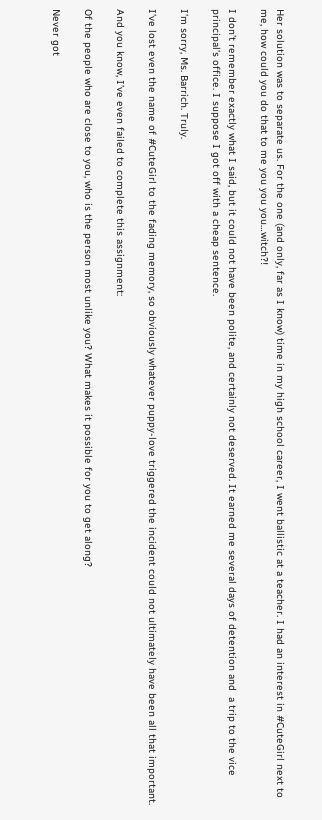Her solution was to separate us. For the one (and only, far as I know) time in my high school career, I went ballistic at a teacher. I had an interest in #CuteGirl next to me, how could you do that to me you you you…witch?!

I don’t remember exactly what I said, but it could not have been polite, and certainly not deserved. It earned me several days of detention and  a trip to the vice principal’s office. I suppose I got off with a cheap sentence.

I’m sorry, Ms. Barrich. Truly.

I’ve lost even the name of #CuteGirl to the fading memory, so obviously whatever puppy-love triggered the incident could not ultimately have been all that important.

And you know, I’ve even failed to complete this assignment:

Of the people who are close to you, who is the person most unlike you? What makes it possible for you to get along?

Never got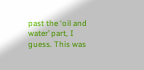past the ‘oil and water’ part, I  guess. This was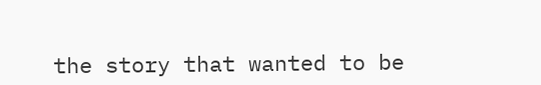the story that wanted to be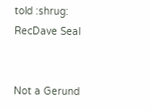told :shrug:
RecDave Seal


Not a Gerund